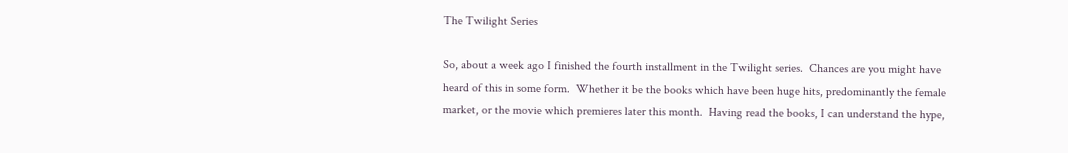The Twilight Series

So, about a week ago I finished the fourth installment in the Twilight series.  Chances are you might have heard of this in some form.  Whether it be the books which have been huge hits, predominantly the female market, or the movie which premieres later this month.  Having read the books, I can understand the hype,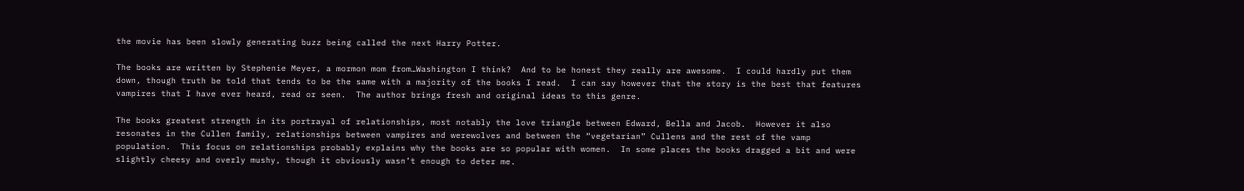the movie has been slowly generating buzz being called the next Harry Potter.

The books are written by Stephenie Meyer, a mormon mom from…Washington I think?  And to be honest they really are awesome.  I could hardly put them down, though truth be told that tends to be the same with a majority of the books I read.  I can say however that the story is the best that features vampires that I have ever heard, read or seen.  The author brings fresh and original ideas to this genre.

The books greatest strength in its portrayal of relationships, most notably the love triangle between Edward, Bella and Jacob.  However it also resonates in the Cullen family, relationships between vampires and werewolves and between the “vegetarian” Cullens and the rest of the vamp population.  This focus on relationships probably explains why the books are so popular with women.  In some places the books dragged a bit and were slightly cheesy and overly mushy, though it obviously wasn’t enough to deter me.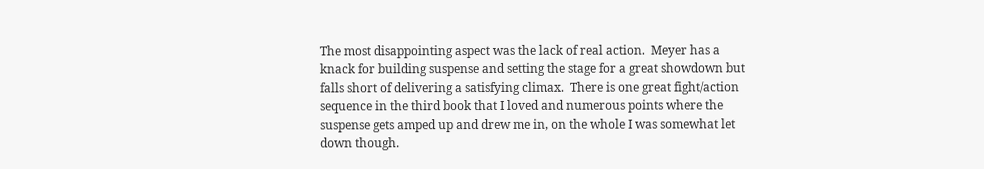The most disappointing aspect was the lack of real action.  Meyer has a knack for building suspense and setting the stage for a great showdown but falls short of delivering a satisfying climax.  There is one great fight/action sequence in the third book that I loved and numerous points where the suspense gets amped up and drew me in, on the whole I was somewhat let down though.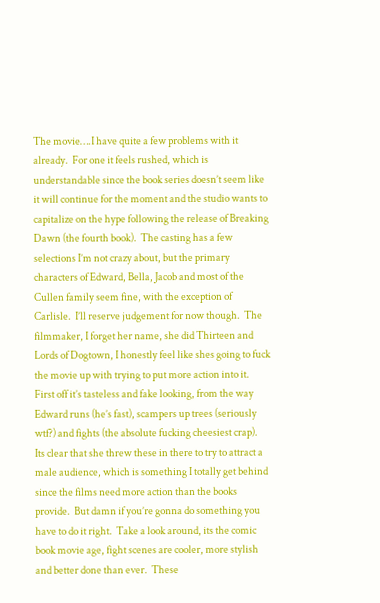The movie….I have quite a few problems with it already.  For one it feels rushed, which is understandable since the book series doesn’t seem like it will continue for the moment and the studio wants to capitalize on the hype following the release of Breaking Dawn (the fourth book).  The casting has a few selections I’m not crazy about, but the primary characters of Edward, Bella, Jacob and most of the Cullen family seem fine, with the exception of Carlisle.  I’ll reserve judgement for now though.  The filmmaker, I forget her name, she did Thirteen and Lords of Dogtown, I honestly feel like shes going to fuck the movie up with trying to put more action into it.  First off it’s tasteless and fake looking, from the way Edward runs (he’s fast), scampers up trees (seriously wtf?) and fights (the absolute fucking cheesiest crap).  Its clear that she threw these in there to try to attract a male audience, which is something I totally get behind since the films need more action than the books provide.  But damn if you’re gonna do something you have to do it right.  Take a look around, its the comic book movie age, fight scenes are cooler, more stylish and better done than ever.  These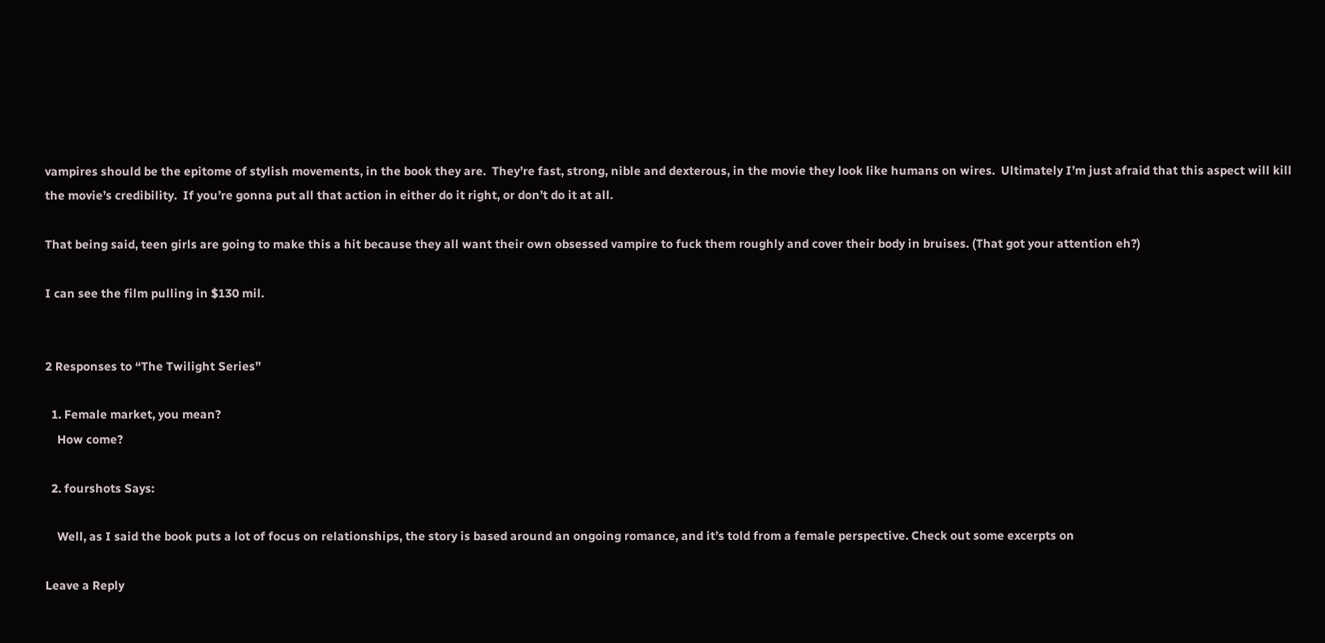vampires should be the epitome of stylish movements, in the book they are.  They’re fast, strong, nible and dexterous, in the movie they look like humans on wires.  Ultimately I’m just afraid that this aspect will kill the movie’s credibility.  If you’re gonna put all that action in either do it right, or don’t do it at all.

That being said, teen girls are going to make this a hit because they all want their own obsessed vampire to fuck them roughly and cover their body in bruises. (That got your attention eh?)

I can see the film pulling in $130 mil.


2 Responses to “The Twilight Series”

  1. Female market, you mean?
    How come?

  2. fourshots Says:

    Well, as I said the book puts a lot of focus on relationships, the story is based around an ongoing romance, and it’s told from a female perspective. Check out some excerpts on

Leave a Reply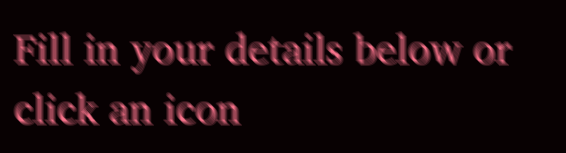Fill in your details below or click an icon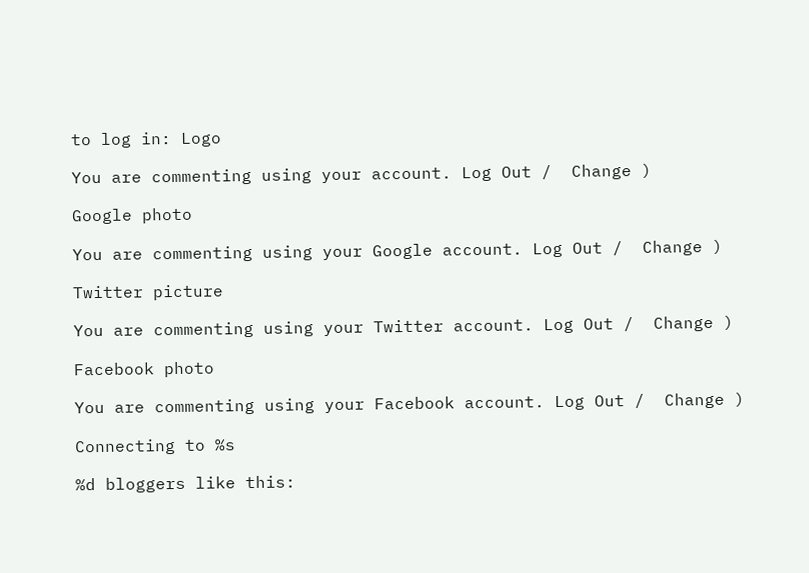to log in: Logo

You are commenting using your account. Log Out /  Change )

Google photo

You are commenting using your Google account. Log Out /  Change )

Twitter picture

You are commenting using your Twitter account. Log Out /  Change )

Facebook photo

You are commenting using your Facebook account. Log Out /  Change )

Connecting to %s

%d bloggers like this: